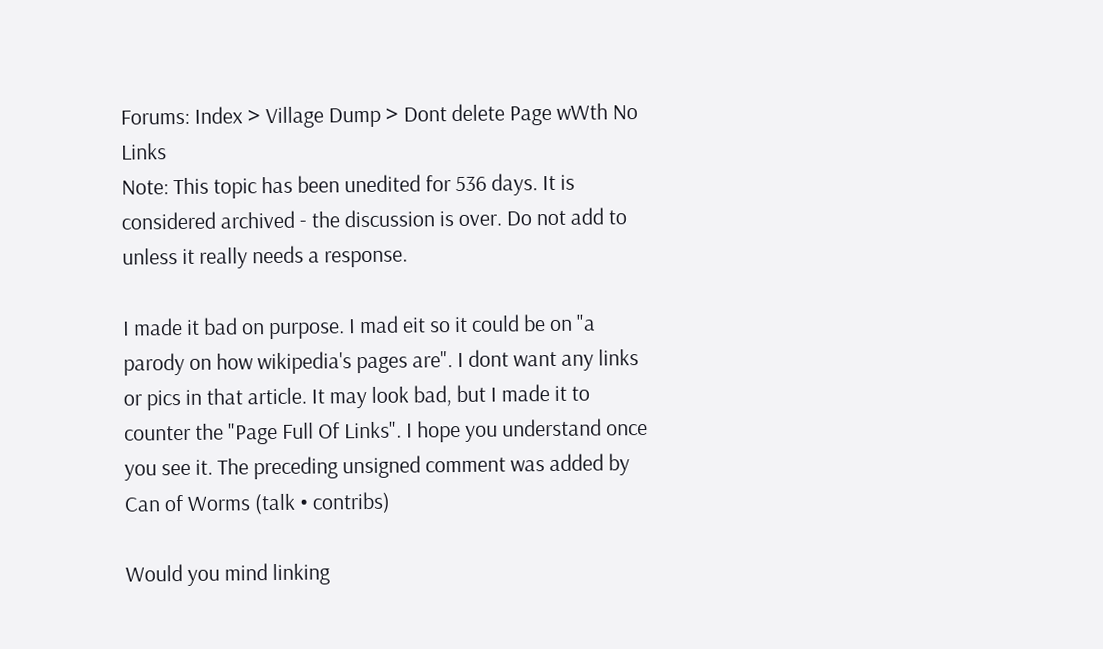Forums: Index > Village Dump > Dont delete Page wWth No Links
Note: This topic has been unedited for 536 days. It is considered archived - the discussion is over. Do not add to unless it really needs a response.

I made it bad on purpose. I mad eit so it could be on "a parody on how wikipedia's pages are". I dont want any links or pics in that article. It may look bad, but I made it to counter the "Page Full Of Links". I hope you understand once you see it. The preceding unsigned comment was added by Can of Worms (talk • contribs)

Would you mind linking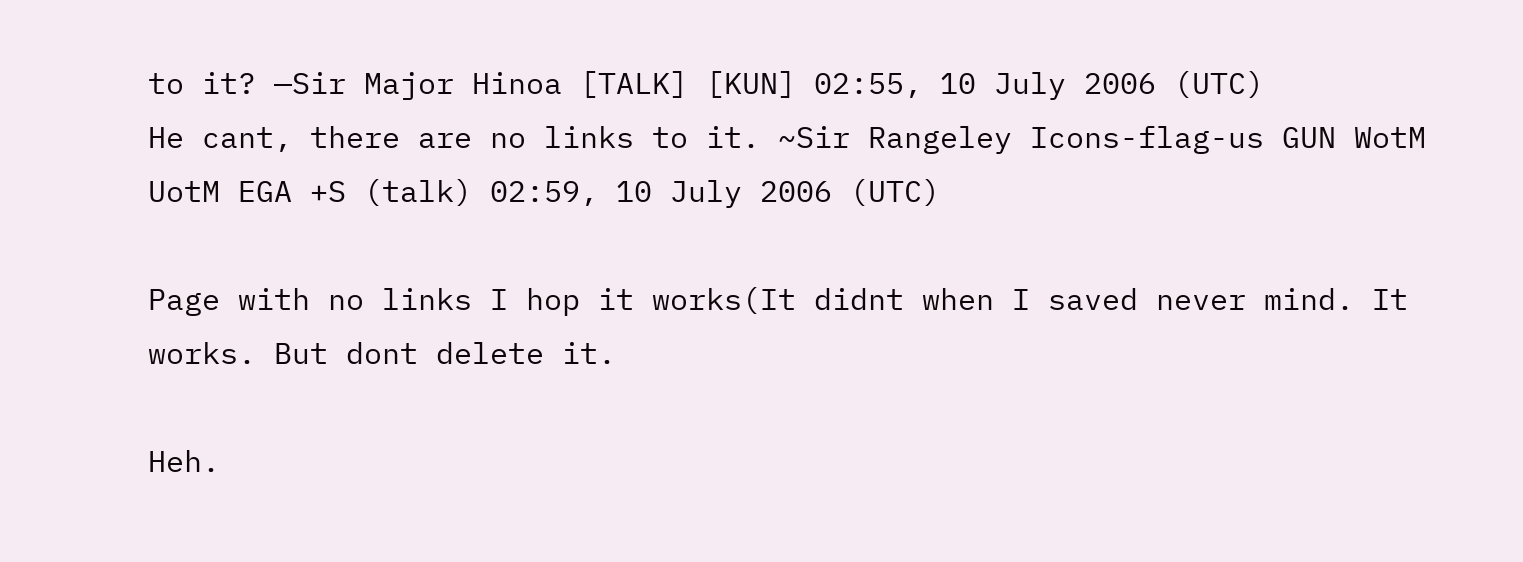to it? —Sir Major Hinoa [TALK] [KUN] 02:55, 10 July 2006 (UTC)
He cant, there are no links to it. ~Sir Rangeley Icons-flag-us GUN WotM UotM EGA +S (talk) 02:59, 10 July 2006 (UTC)

Page with no links I hop it works(It didnt when I saved never mind. It works. But dont delete it.

Heh.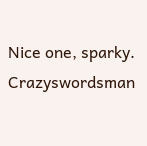Nice one, sparky. Crazyswordsman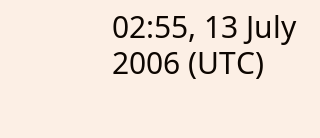02:55, 13 July 2006 (UTC)